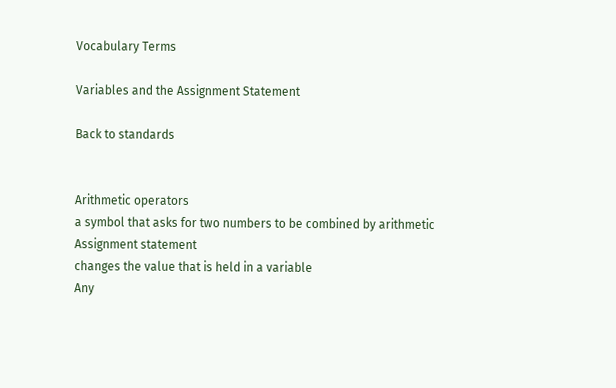Vocabulary Terms

Variables and the Assignment Statement

Back to standards


Arithmetic operators
a symbol that asks for two numbers to be combined by arithmetic
Assignment statement
changes the value that is held in a variable
Any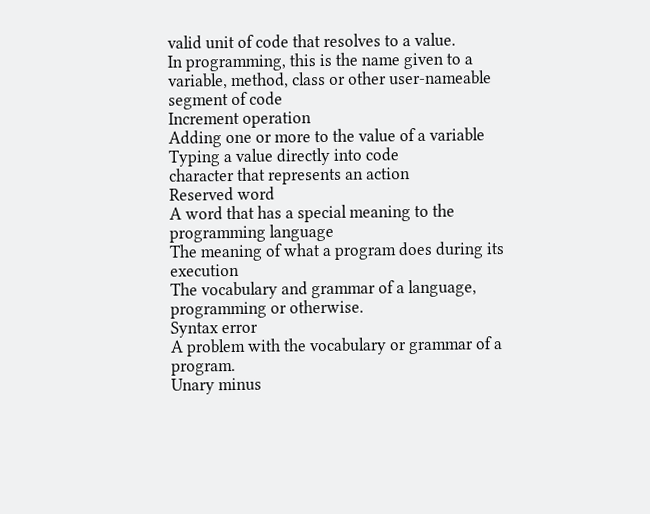valid unit of code that resolves to a value.
In programming, this is the name given to a variable, method, class or other user-nameable segment of code
Increment operation
Adding one or more to the value of a variable
Typing a value directly into code
character that represents an action
Reserved word
A word that has a special meaning to the programming language
The meaning of what a program does during its execution
The vocabulary and grammar of a language, programming or otherwise.
Syntax error
A problem with the vocabulary or grammar of a program.
Unary minus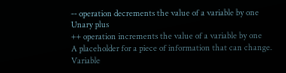-- operation decrements the value of a variable by one
Unary plus
++ operation increments the value of a variable by one
A placeholder for a piece of information that can change.
Variable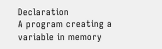Declaration
A program creating a variable in memory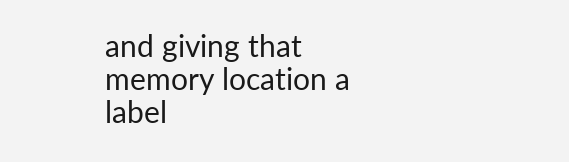and giving that memory location a label